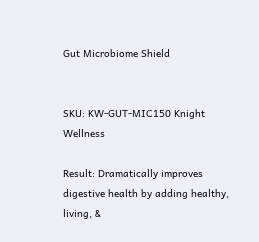Gut Microbiome Shield


SKU: KW-GUT-MIC150 Knight Wellness

Result: Dramatically improves digestive health by adding healthy, living, &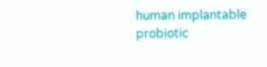human implantable probiotic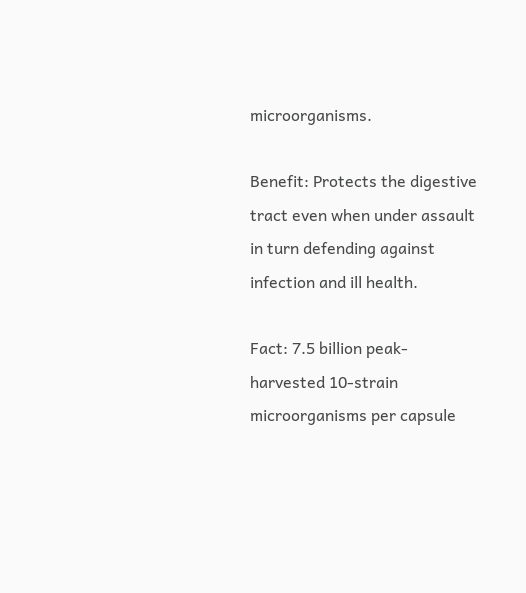microorganisms.

Benefit: Protects the digestive tract even when under assault in turn defending against infection and ill health.

Fact: 7.5 billion peak-harvested 10-strain microorganisms per capsule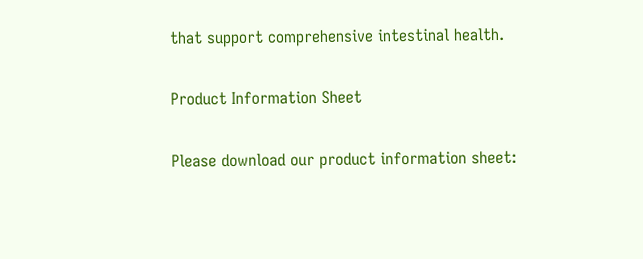that support comprehensive intestinal health.

Product Information Sheet

Please download our product information sheet: